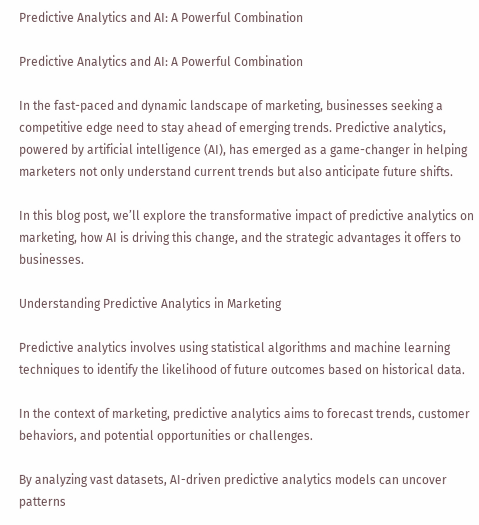Predictive Analytics and AI: A Powerful Combination

Predictive Analytics and AI: A Powerful Combination

In the fast-paced and dynamic landscape of marketing, businesses seeking a competitive edge need to stay ahead of emerging trends. Predictive analytics, powered by artificial intelligence (AI), has emerged as a game-changer in helping marketers not only understand current trends but also anticipate future shifts.

In this blog post, we’ll explore the transformative impact of predictive analytics on marketing, how AI is driving this change, and the strategic advantages it offers to businesses.

Understanding Predictive Analytics in Marketing

Predictive analytics involves using statistical algorithms and machine learning techniques to identify the likelihood of future outcomes based on historical data.

In the context of marketing, predictive analytics aims to forecast trends, customer behaviors, and potential opportunities or challenges.

By analyzing vast datasets, AI-driven predictive analytics models can uncover patterns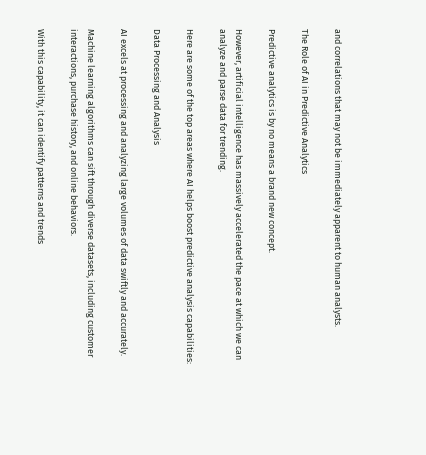and correlations that may not be immediately apparent to human analysts.

The Role of AI in Predictive Analytics

Predictive analytics is by no means a brand new concept.

However, artificial intelligence has massively accelerated the pace at which we can analyze and parse data for trending.

Here are some of the top areas where AI helps boost predictive analysis capabilities:

Data Processing and Analysis

AI excels at processing and analyzing large volumes of data swiftly and accurately.

Machine learning algorithms can sift through diverse datasets, including customer interactions, purchase history, and online behaviors.

With this capability, it can identify patterns and trends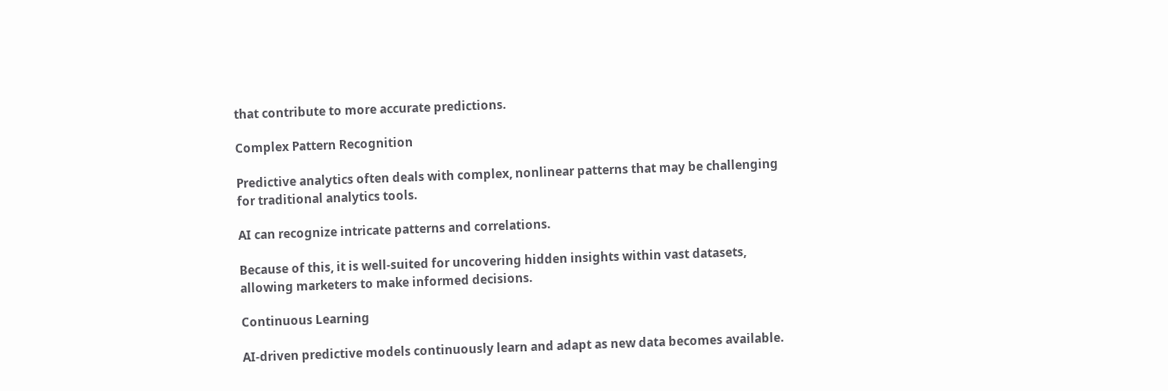that contribute to more accurate predictions.

Complex Pattern Recognition

Predictive analytics often deals with complex, nonlinear patterns that may be challenging for traditional analytics tools.

AI can recognize intricate patterns and correlations.

Because of this, it is well-suited for uncovering hidden insights within vast datasets, allowing marketers to make informed decisions.

Continuous Learning

AI-driven predictive models continuously learn and adapt as new data becomes available.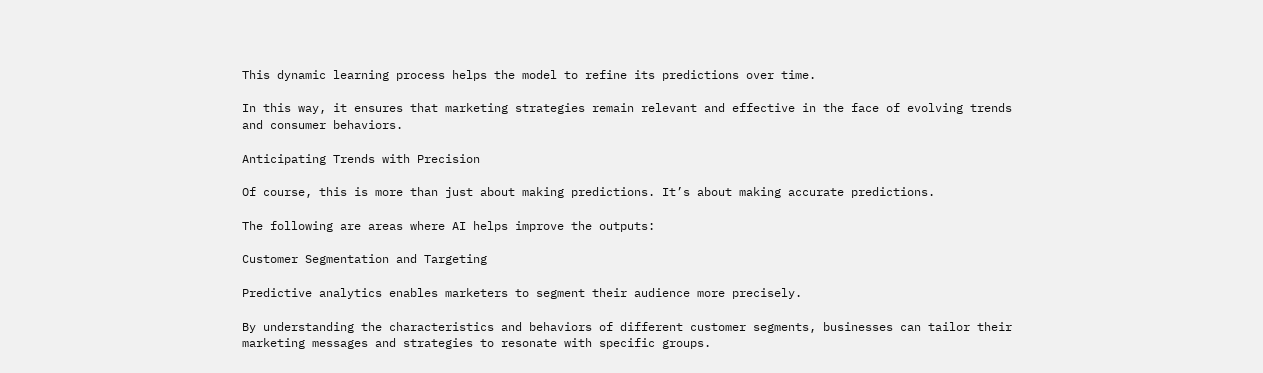This dynamic learning process helps the model to refine its predictions over time.

In this way, it ensures that marketing strategies remain relevant and effective in the face of evolving trends and consumer behaviors.

Anticipating Trends with Precision

Of course, this is more than just about making predictions. It’s about making accurate predictions.

The following are areas where AI helps improve the outputs:

Customer Segmentation and Targeting

Predictive analytics enables marketers to segment their audience more precisely.

By understanding the characteristics and behaviors of different customer segments, businesses can tailor their marketing messages and strategies to resonate with specific groups.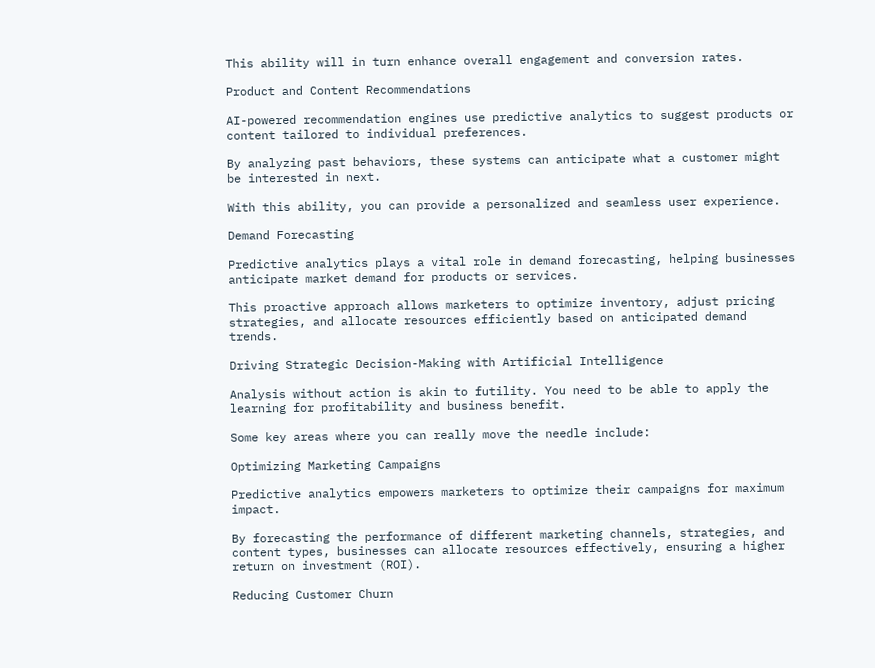This ability will in turn enhance overall engagement and conversion rates.

Product and Content Recommendations

AI-powered recommendation engines use predictive analytics to suggest products or content tailored to individual preferences.

By analyzing past behaviors, these systems can anticipate what a customer might be interested in next.

With this ability, you can provide a personalized and seamless user experience.

Demand Forecasting

Predictive analytics plays a vital role in demand forecasting, helping businesses anticipate market demand for products or services.

This proactive approach allows marketers to optimize inventory, adjust pricing strategies, and allocate resources efficiently based on anticipated demand trends.

Driving Strategic Decision-Making with Artificial Intelligence

Analysis without action is akin to futility. You need to be able to apply the learning for profitability and business benefit.

Some key areas where you can really move the needle include:

Optimizing Marketing Campaigns

Predictive analytics empowers marketers to optimize their campaigns for maximum impact.

By forecasting the performance of different marketing channels, strategies, and content types, businesses can allocate resources effectively, ensuring a higher return on investment (ROI).

Reducing Customer Churn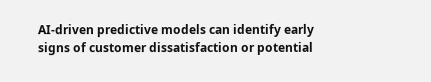AI-driven predictive models can identify early signs of customer dissatisfaction or potential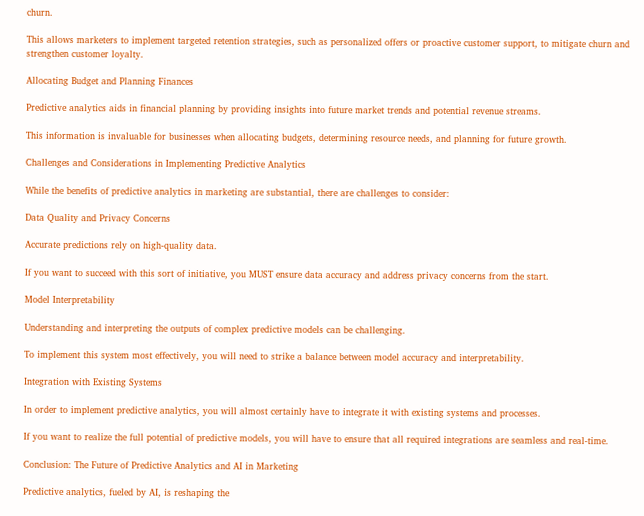churn.

This allows marketers to implement targeted retention strategies, such as personalized offers or proactive customer support, to mitigate churn and strengthen customer loyalty.

Allocating Budget and Planning Finances

Predictive analytics aids in financial planning by providing insights into future market trends and potential revenue streams.

This information is invaluable for businesses when allocating budgets, determining resource needs, and planning for future growth.

Challenges and Considerations in Implementing Predictive Analytics

While the benefits of predictive analytics in marketing are substantial, there are challenges to consider:

Data Quality and Privacy Concerns

Accurate predictions rely on high-quality data.

If you want to succeed with this sort of initiative, you MUST ensure data accuracy and address privacy concerns from the start.

Model Interpretability

Understanding and interpreting the outputs of complex predictive models can be challenging.

To implement this system most effectively, you will need to strike a balance between model accuracy and interpretability.

Integration with Existing Systems

In order to implement predictive analytics, you will almost certainly have to integrate it with existing systems and processes.

If you want to realize the full potential of predictive models, you will have to ensure that all required integrations are seamless and real-time.

Conclusion: The Future of Predictive Analytics and AI in Marketing

Predictive analytics, fueled by AI, is reshaping the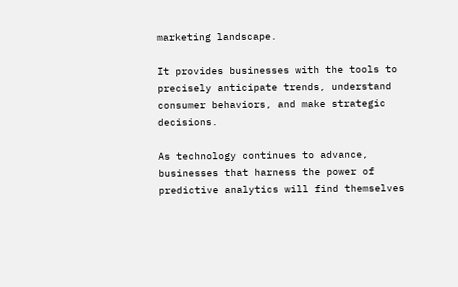marketing landscape.

It provides businesses with the tools to precisely anticipate trends, understand consumer behaviors, and make strategic decisions.

As technology continues to advance, businesses that harness the power of predictive analytics will find themselves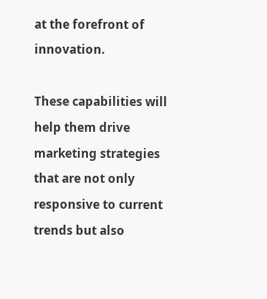at the forefront of innovation.

These capabilities will help them drive marketing strategies that are not only responsive to current trends but also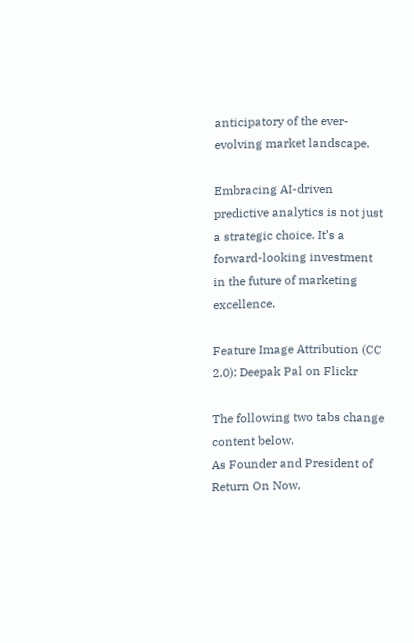anticipatory of the ever-evolving market landscape.

Embracing AI-driven predictive analytics is not just a strategic choice. It’s a forward-looking investment in the future of marketing excellence.

Feature Image Attribution (CC 2.0): Deepak Pal on Flickr

The following two tabs change content below.
As Founder and President of Return On Now,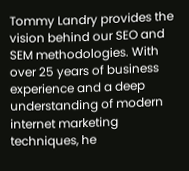Tommy Landry provides the vision behind our SEO and SEM methodologies. With over 25 years of business experience and a deep understanding of modern internet marketing techniques, he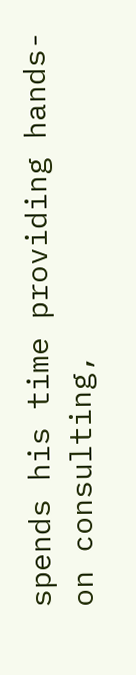spends his time providing hands-on consulting,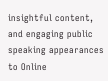insightful content, and engaging public speaking appearances to Online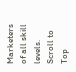Marketers of all skill levels.
Scroll to Top